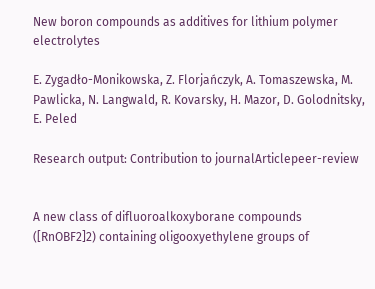New boron compounds as additives for lithium polymer electrolytes

E. Zygadło-Monikowska, Z. Florjańczyk, A. Tomaszewska, M. Pawlicka, N. Langwald, R. Kovarsky, H. Mazor, D. Golodnitsky, E. Peled

Research output: Contribution to journalArticlepeer-review


A new class of difluoroalkoxyborane compounds ([RnOBF2]2) containing oligooxyethylene groups of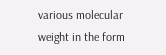various molecular weight in the form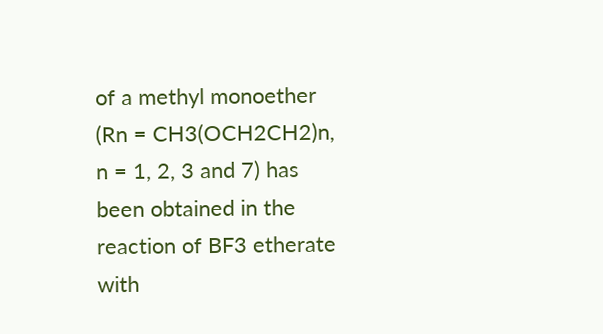of a methyl monoether (Rn = CH3(OCH2CH2)n, n = 1, 2, 3 and 7) has been obtained in the reaction of BF3 etherate with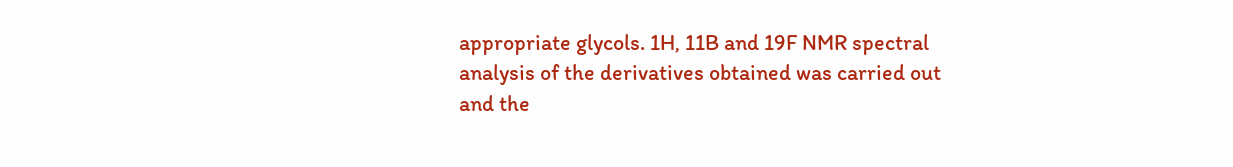appropriate glycols. 1H, 11B and 19F NMR spectral analysis of the derivatives obtained was carried out and the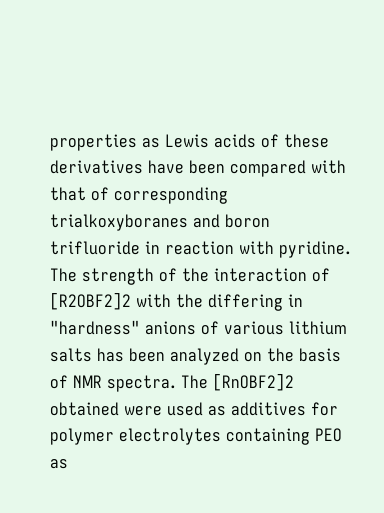properties as Lewis acids of these derivatives have been compared with that of corresponding trialkoxyboranes and boron trifluoride in reaction with pyridine. The strength of the interaction of [R2OBF2]2 with the differing in "hardness" anions of various lithium salts has been analyzed on the basis of NMR spectra. The [RnOBF2]2 obtained were used as additives for polymer electrolytes containing PEO as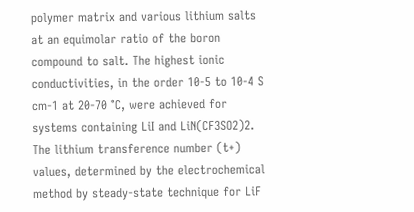polymer matrix and various lithium salts at an equimolar ratio of the boron compound to salt. The highest ionic conductivities, in the order 10-5 to 10-4 S cm-1 at 20-70 °C, were achieved for systems containing LiI and LiN(CF3SO2)2. The lithium transference number (t+) values, determined by the electrochemical method by steady-state technique for LiF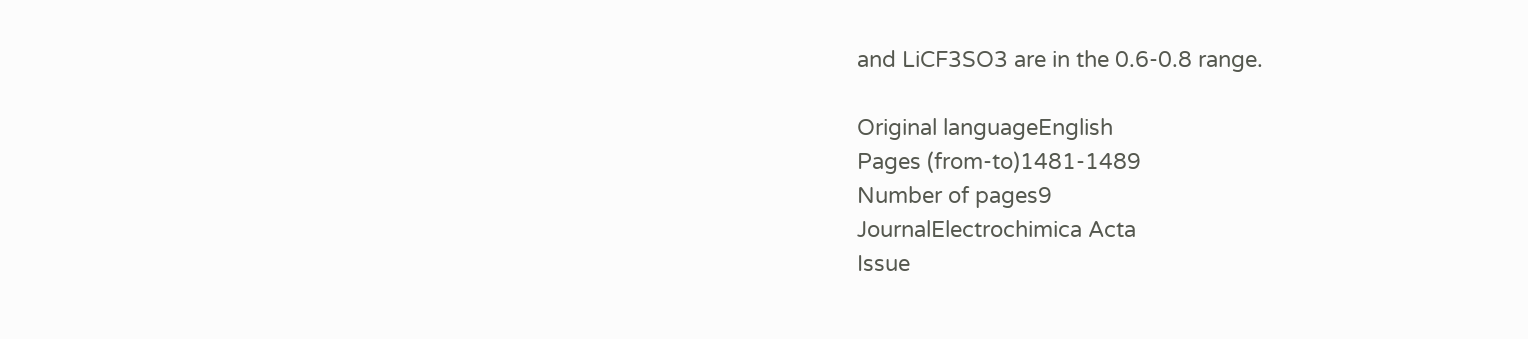and LiCF3SO3 are in the 0.6-0.8 range.

Original languageEnglish
Pages (from-to)1481-1489
Number of pages9
JournalElectrochimica Acta
Issue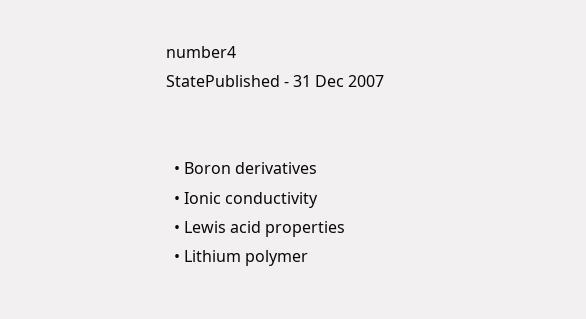number4
StatePublished - 31 Dec 2007


  • Boron derivatives
  • Ionic conductivity
  • Lewis acid properties
  • Lithium polymer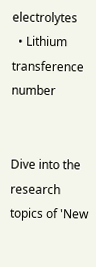electrolytes
  • Lithium transference number


Dive into the research topics of 'New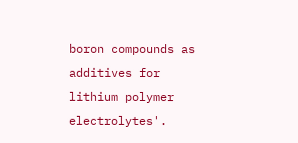boron compounds as additives for lithium polymer electrolytes'.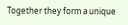Together they form a unique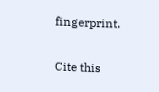fingerprint.

Cite this